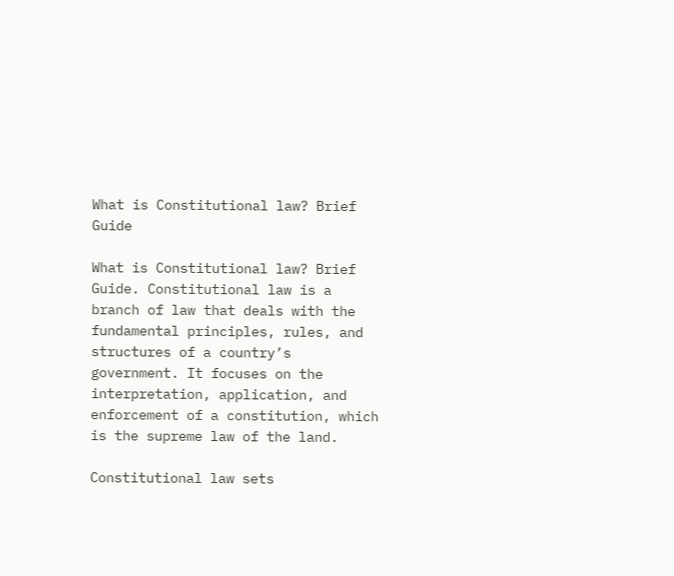What is Constitutional law? Brief Guide

What is Constitutional law? Brief Guide. Constitutional law is a branch of law that deals with the fundamental principles, rules, and structures of a country’s government. It focuses on the interpretation, application, and enforcement of a constitution, which is the supreme law of the land.

Constitutional law sets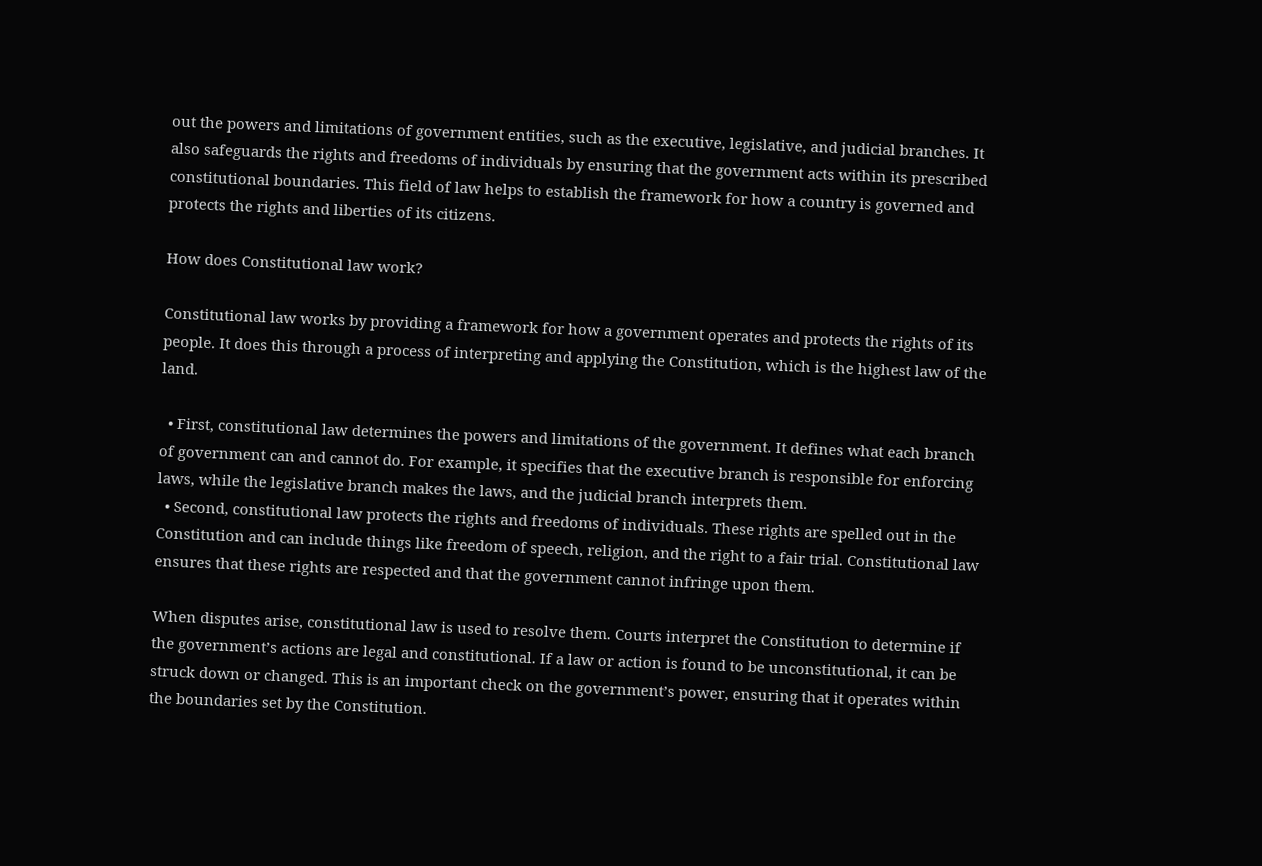out the powers and limitations of government entities, such as the executive, legislative, and judicial branches. It also safeguards the rights and freedoms of individuals by ensuring that the government acts within its prescribed constitutional boundaries. This field of law helps to establish the framework for how a country is governed and protects the rights and liberties of its citizens.

How does Constitutional law work?

Constitutional law works by providing a framework for how a government operates and protects the rights of its people. It does this through a process of interpreting and applying the Constitution, which is the highest law of the land.

  • First, constitutional law determines the powers and limitations of the government. It defines what each branch of government can and cannot do. For example, it specifies that the executive branch is responsible for enforcing laws, while the legislative branch makes the laws, and the judicial branch interprets them.
  • Second, constitutional law protects the rights and freedoms of individuals. These rights are spelled out in the Constitution and can include things like freedom of speech, religion, and the right to a fair trial. Constitutional law ensures that these rights are respected and that the government cannot infringe upon them.

When disputes arise, constitutional law is used to resolve them. Courts interpret the Constitution to determine if the government’s actions are legal and constitutional. If a law or action is found to be unconstitutional, it can be struck down or changed. This is an important check on the government’s power, ensuring that it operates within the boundaries set by the Constitution.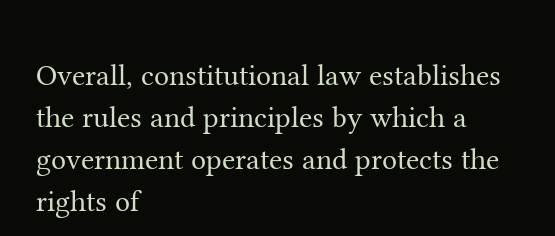Overall, constitutional law establishes the rules and principles by which a government operates and protects the rights of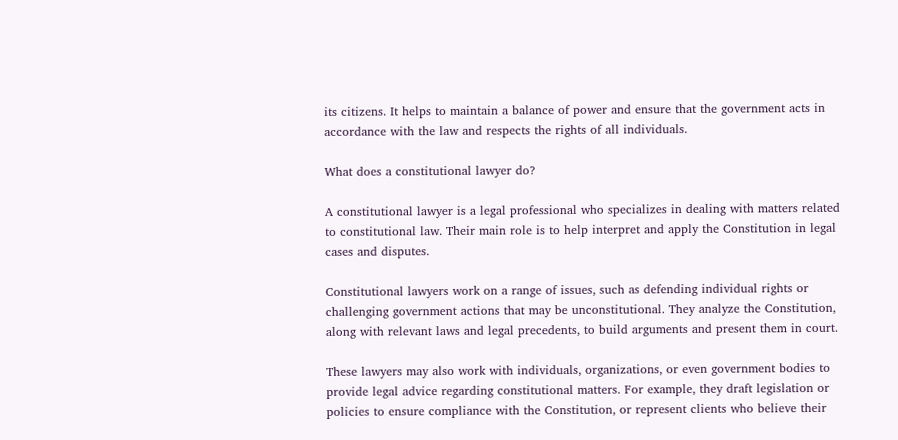its citizens. It helps to maintain a balance of power and ensure that the government acts in accordance with the law and respects the rights of all individuals.

What does a constitutional lawyer do?

A constitutional lawyer is a legal professional who specializes in dealing with matters related to constitutional law. Their main role is to help interpret and apply the Constitution in legal cases and disputes.

Constitutional lawyers work on a range of issues, such as defending individual rights or challenging government actions that may be unconstitutional. They analyze the Constitution, along with relevant laws and legal precedents, to build arguments and present them in court.

These lawyers may also work with individuals, organizations, or even government bodies to provide legal advice regarding constitutional matters. For example, they draft legislation or policies to ensure compliance with the Constitution, or represent clients who believe their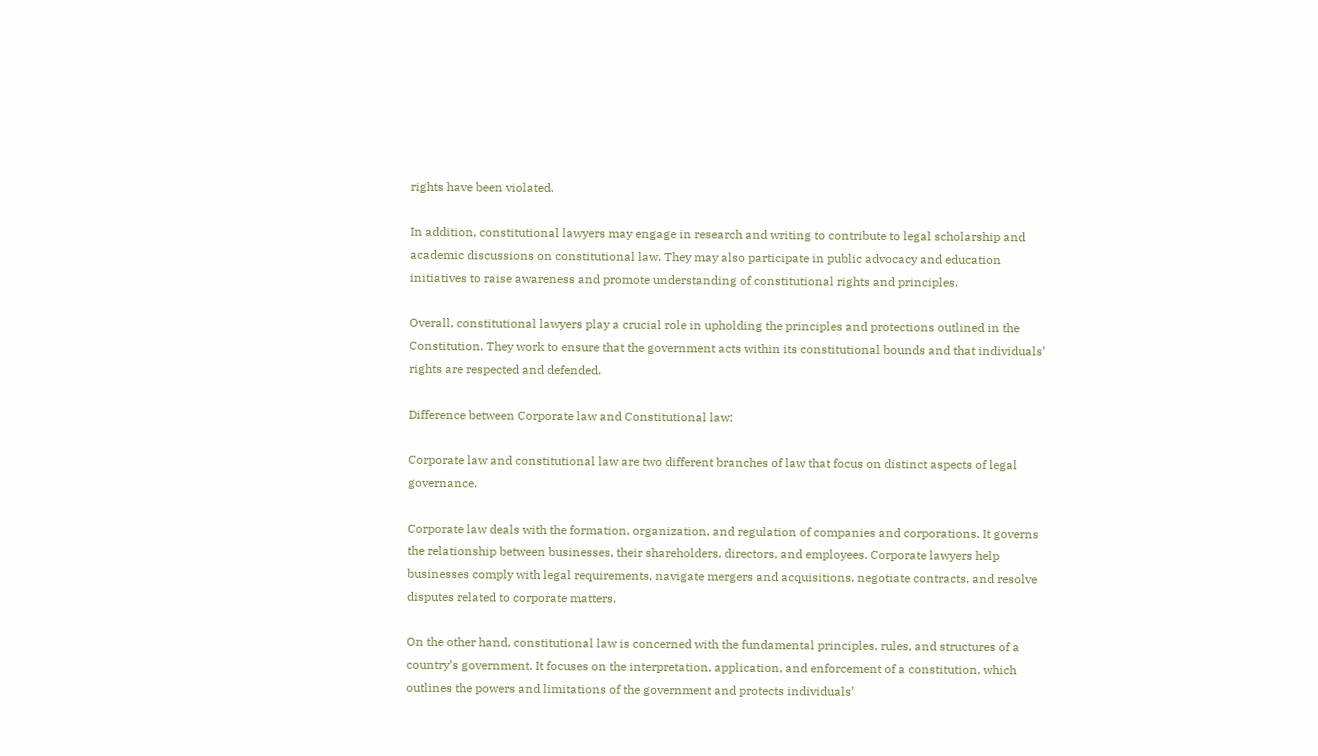rights have been violated.

In addition, constitutional lawyers may engage in research and writing to contribute to legal scholarship and academic discussions on constitutional law. They may also participate in public advocacy and education initiatives to raise awareness and promote understanding of constitutional rights and principles.

Overall, constitutional lawyers play a crucial role in upholding the principles and protections outlined in the Constitution. They work to ensure that the government acts within its constitutional bounds and that individuals’ rights are respected and defended.

Difference between Corporate law and Constitutional law:

Corporate law and constitutional law are two different branches of law that focus on distinct aspects of legal governance.

Corporate law deals with the formation, organization, and regulation of companies and corporations. It governs the relationship between businesses, their shareholders, directors, and employees. Corporate lawyers help businesses comply with legal requirements, navigate mergers and acquisitions, negotiate contracts, and resolve disputes related to corporate matters.

On the other hand, constitutional law is concerned with the fundamental principles, rules, and structures of a country’s government. It focuses on the interpretation, application, and enforcement of a constitution, which outlines the powers and limitations of the government and protects individuals’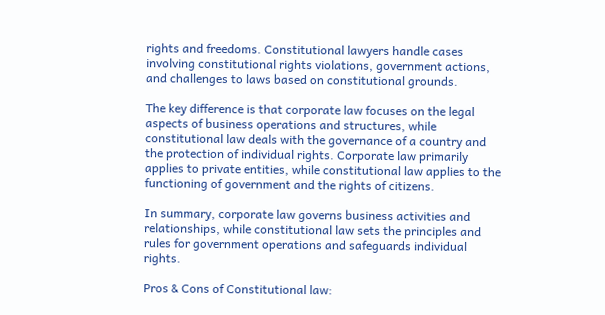rights and freedoms. Constitutional lawyers handle cases involving constitutional rights violations, government actions, and challenges to laws based on constitutional grounds.

The key difference is that corporate law focuses on the legal aspects of business operations and structures, while constitutional law deals with the governance of a country and the protection of individual rights. Corporate law primarily applies to private entities, while constitutional law applies to the functioning of government and the rights of citizens.

In summary, corporate law governs business activities and relationships, while constitutional law sets the principles and rules for government operations and safeguards individual rights.

Pros & Cons of Constitutional law: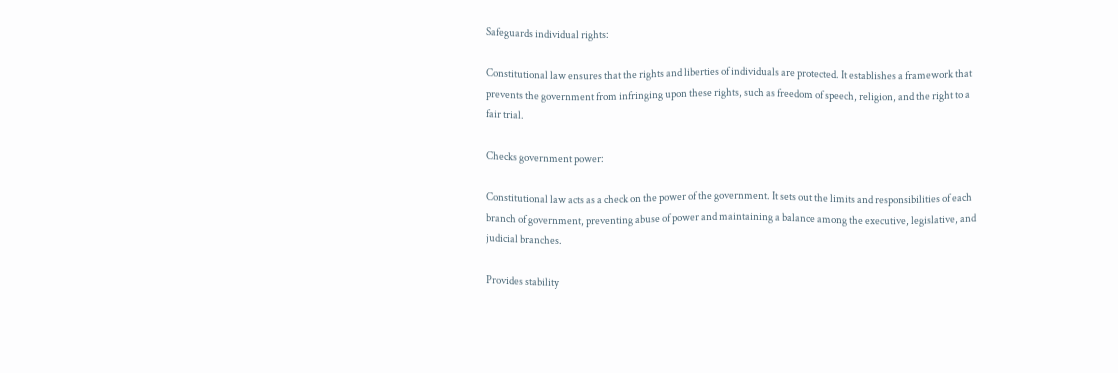Safeguards individual rights:

Constitutional law ensures that the rights and liberties of individuals are protected. It establishes a framework that prevents the government from infringing upon these rights, such as freedom of speech, religion, and the right to a fair trial.

Checks government power:

Constitutional law acts as a check on the power of the government. It sets out the limits and responsibilities of each branch of government, preventing abuse of power and maintaining a balance among the executive, legislative, and judicial branches.

Provides stability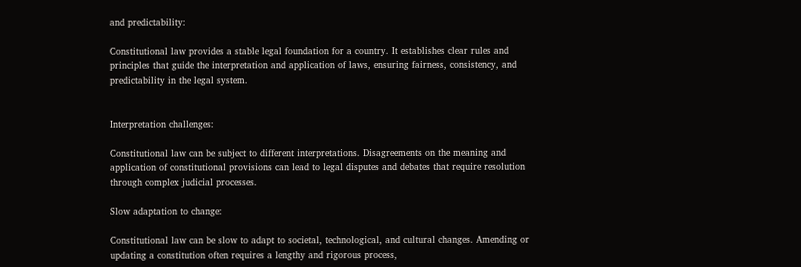and predictability:

Constitutional law provides a stable legal foundation for a country. It establishes clear rules and principles that guide the interpretation and application of laws, ensuring fairness, consistency, and predictability in the legal system.


Interpretation challenges:

Constitutional law can be subject to different interpretations. Disagreements on the meaning and application of constitutional provisions can lead to legal disputes and debates that require resolution through complex judicial processes.

Slow adaptation to change:

Constitutional law can be slow to adapt to societal, technological, and cultural changes. Amending or updating a constitution often requires a lengthy and rigorous process,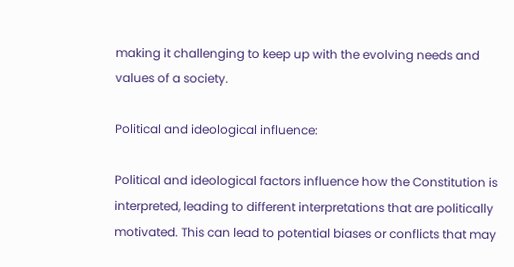making it challenging to keep up with the evolving needs and values of a society.

Political and ideological influence:

Political and ideological factors influence how the Constitution is interpreted, leading to different interpretations that are politically motivated. This can lead to potential biases or conflicts that may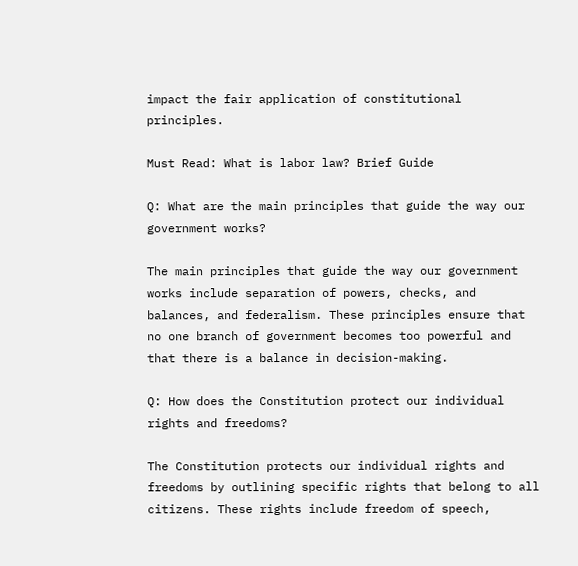impact the fair application of constitutional principles.

Must Read: What is labor law? Brief Guide

Q: What are the main principles that guide the way our government works?

The main principles that guide the way our government works include separation of powers, checks, and balances, and federalism. These principles ensure that no one branch of government becomes too powerful and that there is a balance in decision-making.

Q: How does the Constitution protect our individual rights and freedoms?

The Constitution protects our individual rights and freedoms by outlining specific rights that belong to all citizens. These rights include freedom of speech,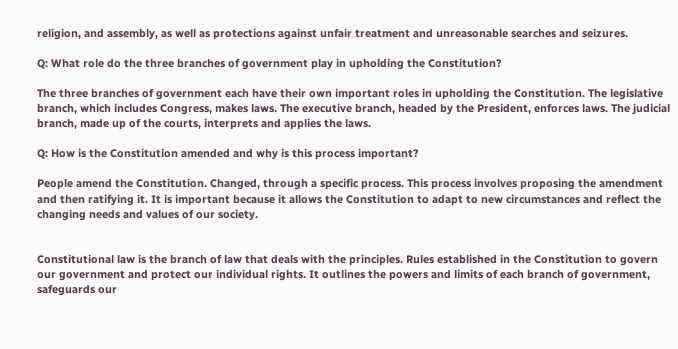religion, and assembly, as well as protections against unfair treatment and unreasonable searches and seizures.

Q: What role do the three branches of government play in upholding the Constitution?

The three branches of government each have their own important roles in upholding the Constitution. The legislative branch, which includes Congress, makes laws. The executive branch, headed by the President, enforces laws. The judicial branch, made up of the courts, interprets and applies the laws.

Q: How is the Constitution amended and why is this process important?

People amend the Constitution. Changed, through a specific process. This process involves proposing the amendment and then ratifying it. It is important because it allows the Constitution to adapt to new circumstances and reflect the changing needs and values of our society.


Constitutional law is the branch of law that deals with the principles. Rules established in the Constitution to govern our government and protect our individual rights. It outlines the powers and limits of each branch of government, safeguards our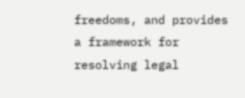freedoms, and provides a framework for resolving legal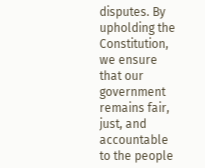disputes. By upholding the Constitution, we ensure that our government remains fair, just, and accountable to the people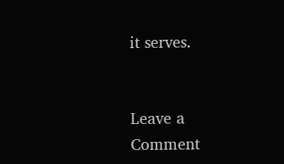it serves.


Leave a Comment